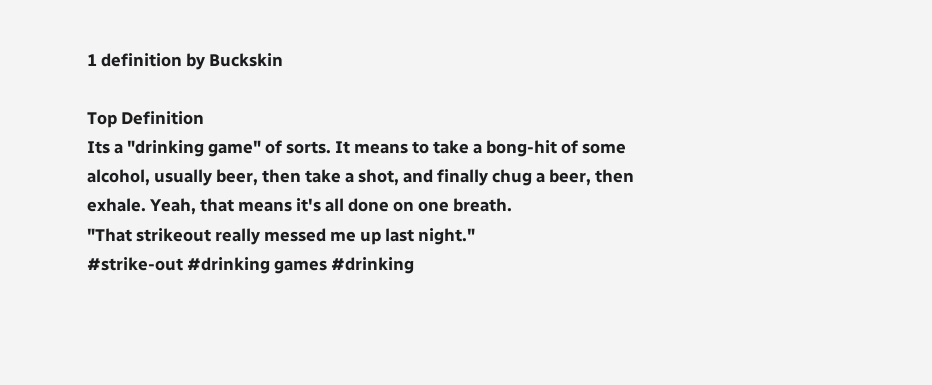1 definition by Buckskin

Top Definition
Its a "drinking game" of sorts. It means to take a bong-hit of some alcohol, usually beer, then take a shot, and finally chug a beer, then exhale. Yeah, that means it's all done on one breath.
"That strikeout really messed me up last night."
#strike-out #drinking games #drinking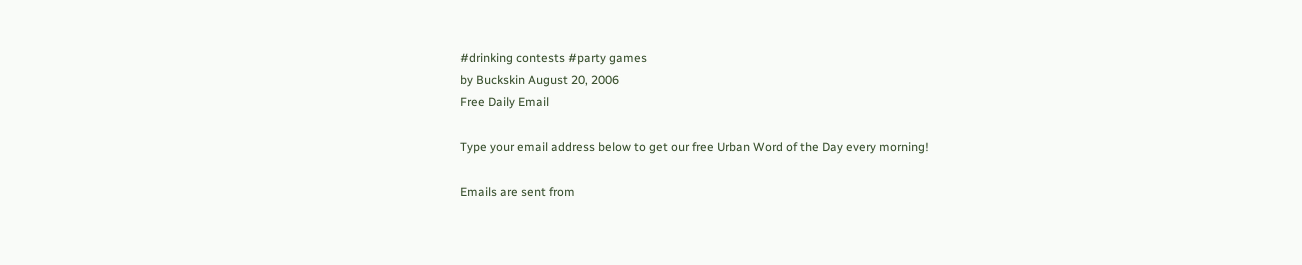#drinking contests #party games
by Buckskin August 20, 2006
Free Daily Email

Type your email address below to get our free Urban Word of the Day every morning!

Emails are sent from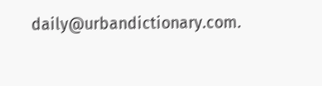daily@urbandictionary.com.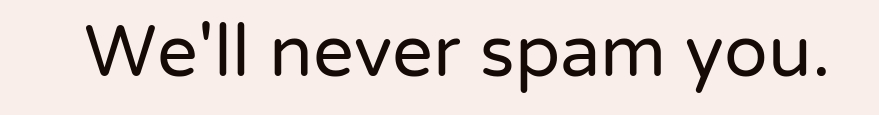We'll never spam you.